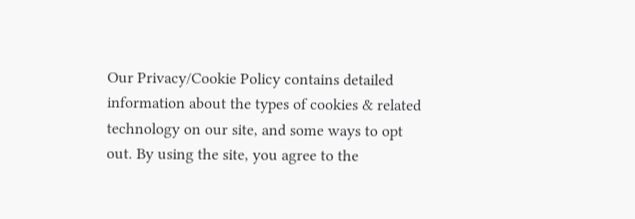Our Privacy/Cookie Policy contains detailed information about the types of cookies & related technology on our site, and some ways to opt out. By using the site, you agree to the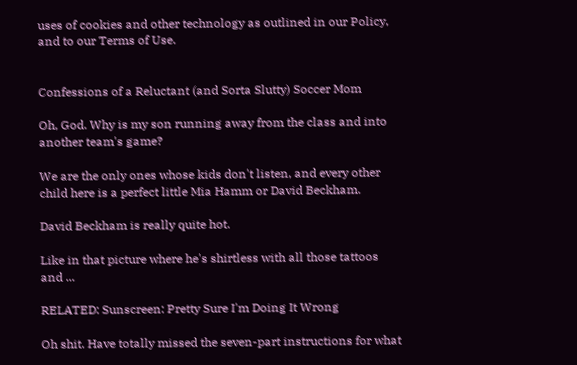uses of cookies and other technology as outlined in our Policy, and to our Terms of Use.


Confessions of a Reluctant (and Sorta Slutty) Soccer Mom

Oh, God. Why is my son running away from the class and into another team's game?

We are the only ones whose kids don't listen, and every other child here is a perfect little Mia Hamm or David Beckham.

David Beckham is really quite hot.

Like in that picture where he's shirtless with all those tattoos and ...

RELATED: Sunscreen: Pretty Sure I'm Doing It Wrong

Oh shit. Have totally missed the seven-part instructions for what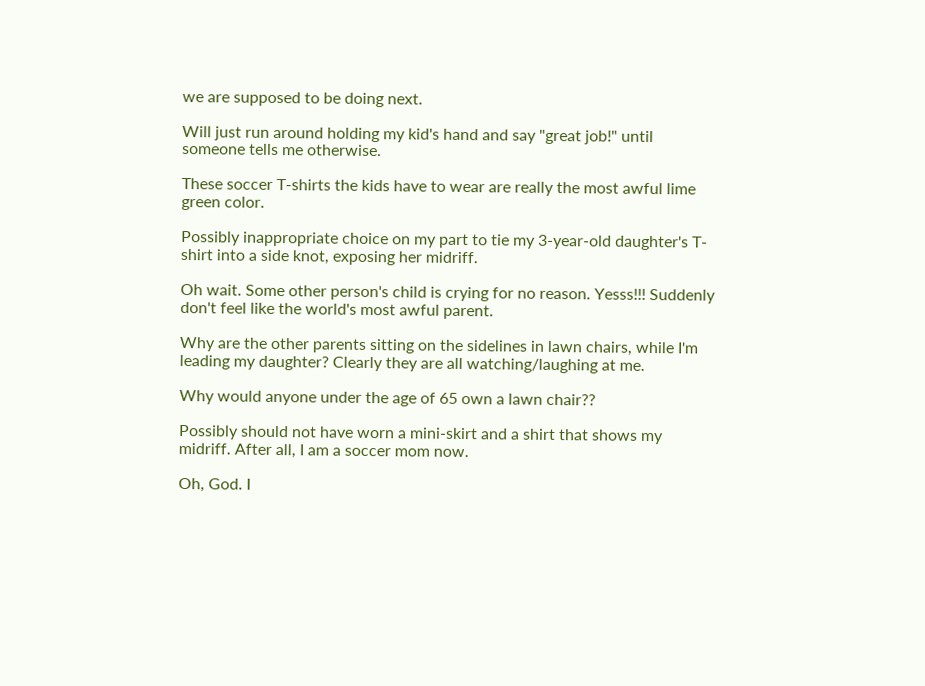we are supposed to be doing next.

Will just run around holding my kid's hand and say "great job!" until someone tells me otherwise.

These soccer T-shirts the kids have to wear are really the most awful lime green color.

Possibly inappropriate choice on my part to tie my 3-year-old daughter's T-shirt into a side knot, exposing her midriff.

Oh wait. Some other person's child is crying for no reason. Yesss!!! Suddenly don't feel like the world's most awful parent.

Why are the other parents sitting on the sidelines in lawn chairs, while I'm leading my daughter? Clearly they are all watching/laughing at me.

Why would anyone under the age of 65 own a lawn chair??

Possibly should not have worn a mini-skirt and a shirt that shows my midriff. After all, I am a soccer mom now.

Oh, God. I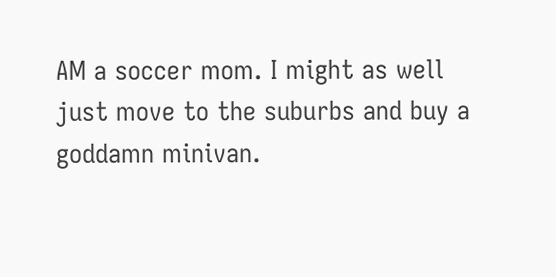AM a soccer mom. I might as well just move to the suburbs and buy a goddamn minivan.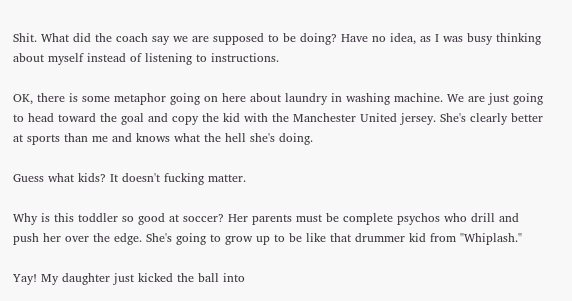Shit. What did the coach say we are supposed to be doing? Have no idea, as I was busy thinking about myself instead of listening to instructions.

OK, there is some metaphor going on here about laundry in washing machine. We are just going to head toward the goal and copy the kid with the Manchester United jersey. She's clearly better at sports than me and knows what the hell she's doing.

Guess what kids? It doesn't fucking matter.

Why is this toddler so good at soccer? Her parents must be complete psychos who drill and push her over the edge. She's going to grow up to be like that drummer kid from "Whiplash."

Yay! My daughter just kicked the ball into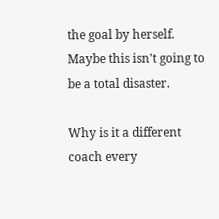the goal by herself. Maybe this isn't going to be a total disaster.

Why is it a different coach every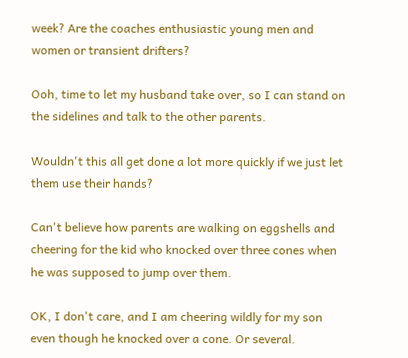week? Are the coaches enthusiastic young men and women or transient drifters?

Ooh, time to let my husband take over, so I can stand on the sidelines and talk to the other parents.

Wouldn't this all get done a lot more quickly if we just let them use their hands?

Can't believe how parents are walking on eggshells and cheering for the kid who knocked over three cones when he was supposed to jump over them.

OK, I don't care, and I am cheering wildly for my son even though he knocked over a cone. Or several.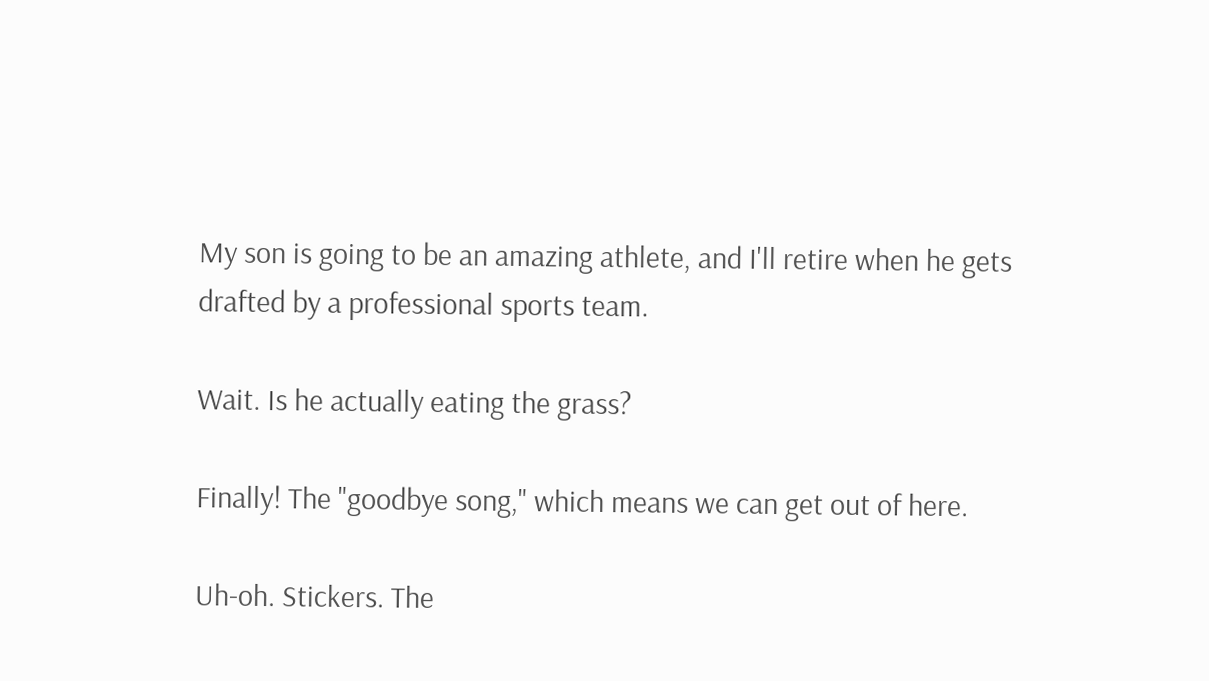My son is going to be an amazing athlete, and I'll retire when he gets drafted by a professional sports team.

Wait. Is he actually eating the grass?

Finally! The "goodbye song," which means we can get out of here.

Uh-oh. Stickers. The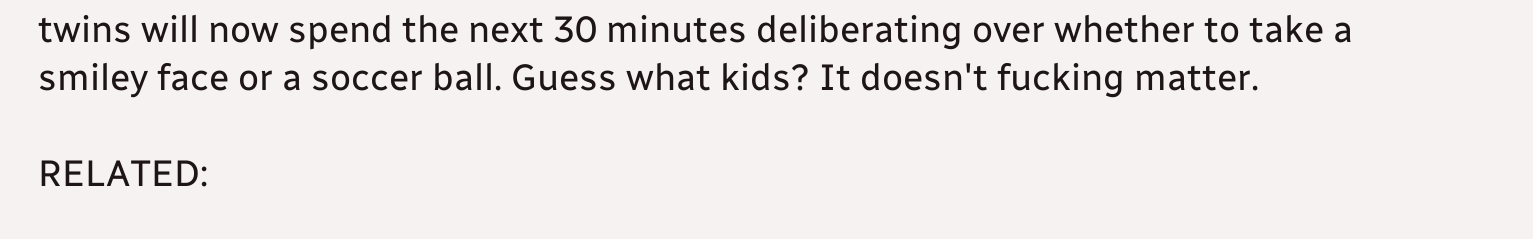twins will now spend the next 30 minutes deliberating over whether to take a smiley face or a soccer ball. Guess what kids? It doesn't fucking matter.

RELATED: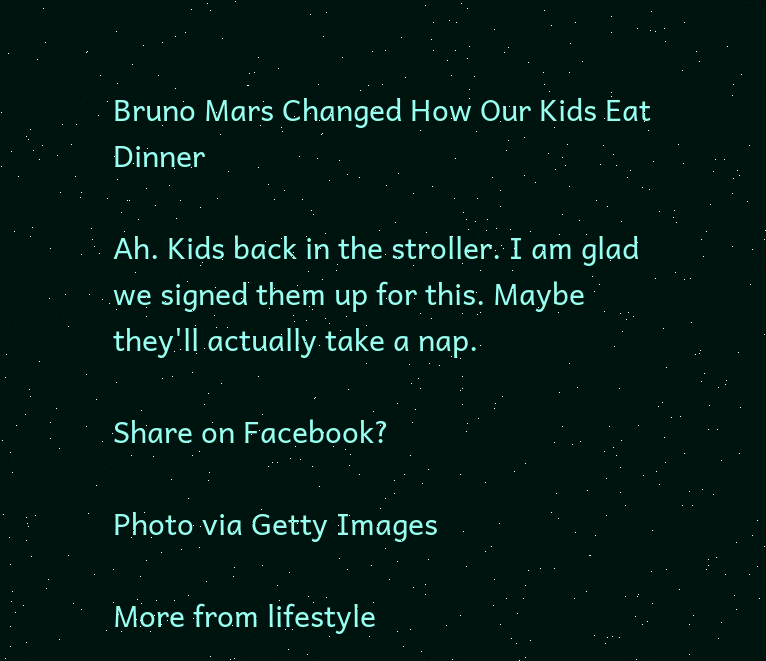Bruno Mars Changed How Our Kids Eat Dinner

Ah. Kids back in the stroller. I am glad we signed them up for this. Maybe they'll actually take a nap.

Share on Facebook?

Photo via Getty Images

More from lifestyle